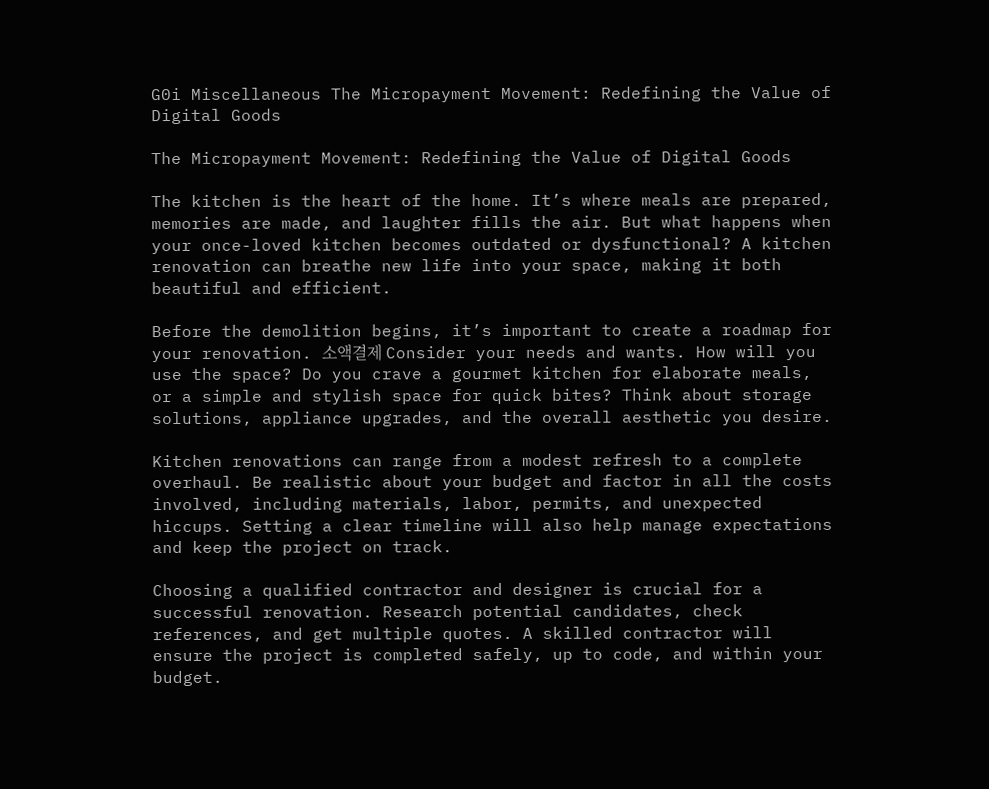G0i Miscellaneous The Micropayment Movement: Redefining the Value of Digital Goods

The Micropayment Movement: Redefining the Value of Digital Goods

The kitchen is the heart of the home. It’s where meals are prepared, memories are made, and laughter fills the air. But what happens when your once-loved kitchen becomes outdated or dysfunctional? A kitchen renovation can breathe new life into your space, making it both beautiful and efficient.

Before the demolition begins, it’s important to create a roadmap for your renovation. 소액결제 Consider your needs and wants. How will you use the space? Do you crave a gourmet kitchen for elaborate meals, or a simple and stylish space for quick bites? Think about storage solutions, appliance upgrades, and the overall aesthetic you desire.

Kitchen renovations can range from a modest refresh to a complete overhaul. Be realistic about your budget and factor in all the costs involved, including materials, labor, permits, and unexpected hiccups. Setting a clear timeline will also help manage expectations and keep the project on track.

Choosing a qualified contractor and designer is crucial for a successful renovation. Research potential candidates, check references, and get multiple quotes. A skilled contractor will ensure the project is completed safely, up to code, and within your budget.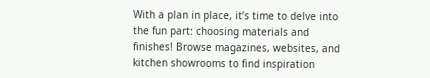With a plan in place, it’s time to delve into the fun part: choosing materials and finishes! Browse magazines, websites, and kitchen showrooms to find inspiration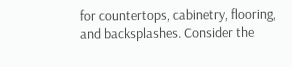for countertops, cabinetry, flooring, and backsplashes. Consider the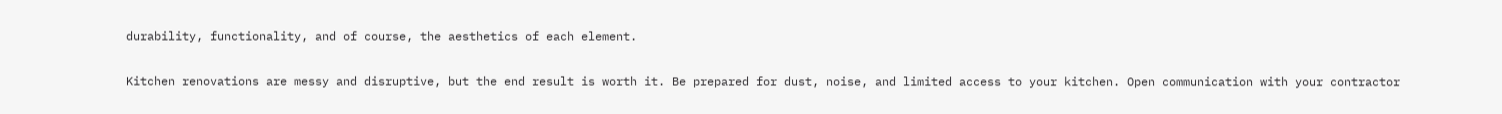durability, functionality, and of course, the aesthetics of each element.

Kitchen renovations are messy and disruptive, but the end result is worth it. Be prepared for dust, noise, and limited access to your kitchen. Open communication with your contractor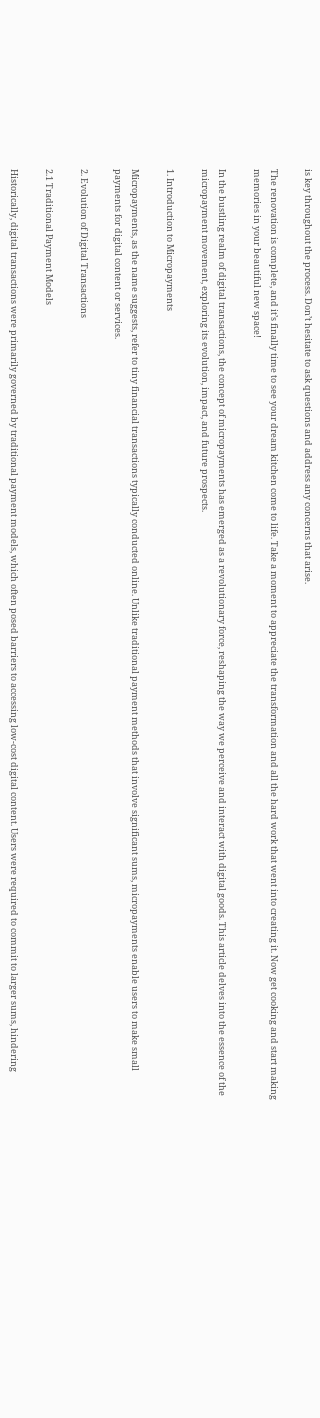is key throughout the process. Don’t hesitate to ask questions and address any concerns that arise.

The renovation is complete, and it’s finally time to see your dream kitchen come to life. Take a moment to appreciate the transformation and all the hard work that went into creating it. Now get cooking and start making memories in your beautiful new space!

In the bustling realm of digital transactions, the concept of micropayments has emerged as a revolutionary force, reshaping the way we perceive and interact with digital goods. This article delves into the essence of the micropayment movement, exploring its evolution, impact, and future prospects.

1. Introduction to Micropayments

Micropayments, as the name suggests, refer to tiny financial transactions typically conducted online. Unlike traditional payment methods that involve significant sums, micropayments enable users to make small payments for digital content or services.

2. Evolution of Digital Transactions

2.1 Traditional Payment Models

Historically, digital transactions were primarily governed by traditional payment models, which often posed barriers to accessing low-cost digital content. Users were required to commit to larger sums, hindering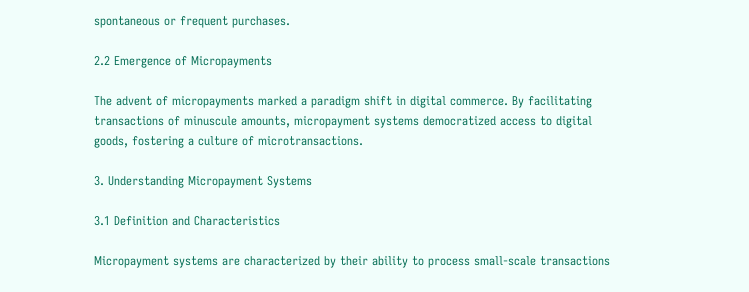spontaneous or frequent purchases.

2.2 Emergence of Micropayments

The advent of micropayments marked a paradigm shift in digital commerce. By facilitating transactions of minuscule amounts, micropayment systems democratized access to digital goods, fostering a culture of microtransactions.

3. Understanding Micropayment Systems

3.1 Definition and Characteristics

Micropayment systems are characterized by their ability to process small-scale transactions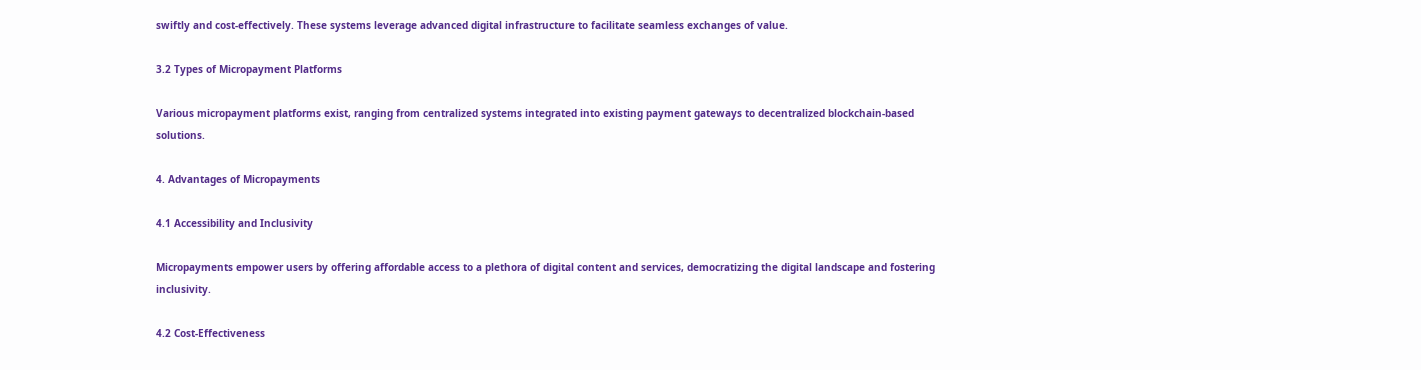swiftly and cost-effectively. These systems leverage advanced digital infrastructure to facilitate seamless exchanges of value.

3.2 Types of Micropayment Platforms

Various micropayment platforms exist, ranging from centralized systems integrated into existing payment gateways to decentralized blockchain-based solutions.

4. Advantages of Micropayments

4.1 Accessibility and Inclusivity

Micropayments empower users by offering affordable access to a plethora of digital content and services, democratizing the digital landscape and fostering inclusivity.

4.2 Cost-Effectiveness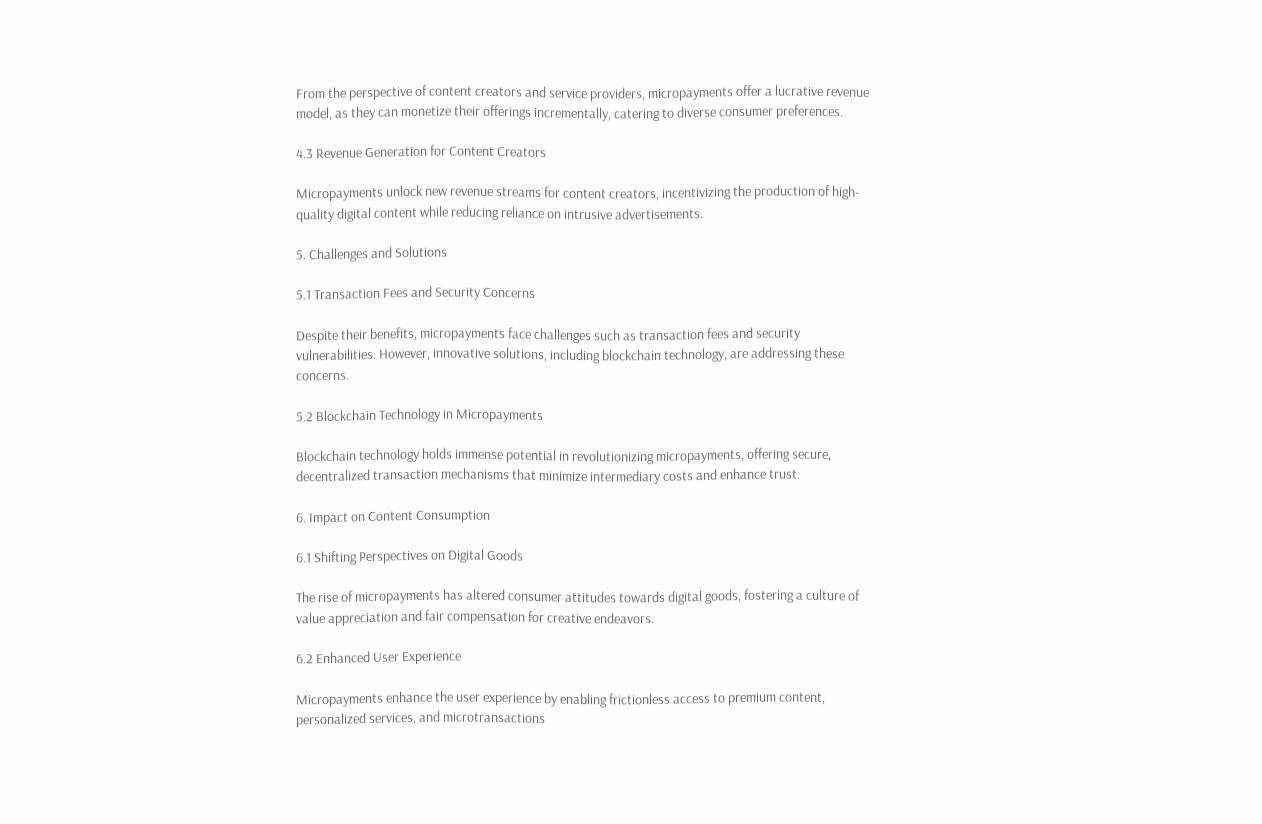From the perspective of content creators and service providers, micropayments offer a lucrative revenue model, as they can monetize their offerings incrementally, catering to diverse consumer preferences.

4.3 Revenue Generation for Content Creators

Micropayments unlock new revenue streams for content creators, incentivizing the production of high-quality digital content while reducing reliance on intrusive advertisements.

5. Challenges and Solutions

5.1 Transaction Fees and Security Concerns

Despite their benefits, micropayments face challenges such as transaction fees and security vulnerabilities. However, innovative solutions, including blockchain technology, are addressing these concerns.

5.2 Blockchain Technology in Micropayments

Blockchain technology holds immense potential in revolutionizing micropayments, offering secure, decentralized transaction mechanisms that minimize intermediary costs and enhance trust.

6. Impact on Content Consumption

6.1 Shifting Perspectives on Digital Goods

The rise of micropayments has altered consumer attitudes towards digital goods, fostering a culture of value appreciation and fair compensation for creative endeavors.

6.2 Enhanced User Experience

Micropayments enhance the user experience by enabling frictionless access to premium content, personalized services, and microtransactions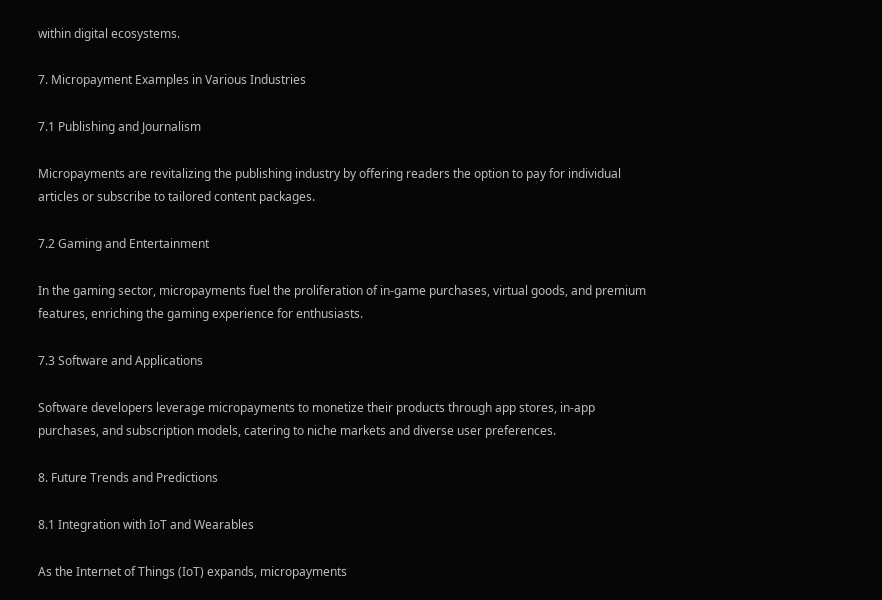within digital ecosystems.

7. Micropayment Examples in Various Industries

7.1 Publishing and Journalism

Micropayments are revitalizing the publishing industry by offering readers the option to pay for individual articles or subscribe to tailored content packages.

7.2 Gaming and Entertainment

In the gaming sector, micropayments fuel the proliferation of in-game purchases, virtual goods, and premium features, enriching the gaming experience for enthusiasts.

7.3 Software and Applications

Software developers leverage micropayments to monetize their products through app stores, in-app purchases, and subscription models, catering to niche markets and diverse user preferences.

8. Future Trends and Predictions

8.1 Integration with IoT and Wearables

As the Internet of Things (IoT) expands, micropayments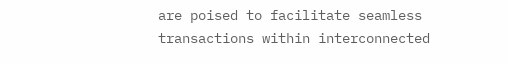are poised to facilitate seamless transactions within interconnected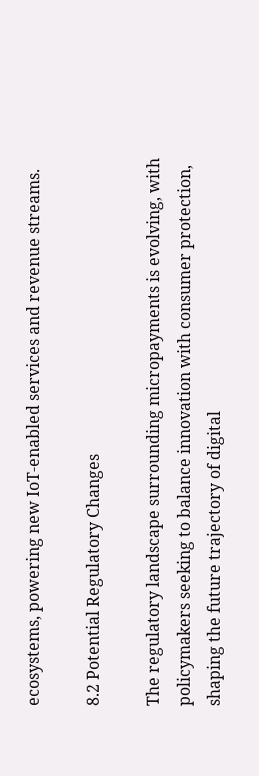ecosystems, powering new IoT-enabled services and revenue streams.

8.2 Potential Regulatory Changes

The regulatory landscape surrounding micropayments is evolving, with policymakers seeking to balance innovation with consumer protection, shaping the future trajectory of digital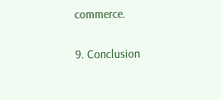commerce.

9. Conclusion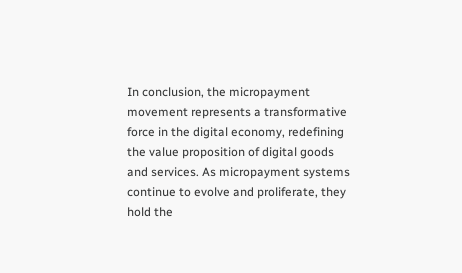In conclusion, the micropayment movement represents a transformative force in the digital economy, redefining the value proposition of digital goods and services. As micropayment systems continue to evolve and proliferate, they hold the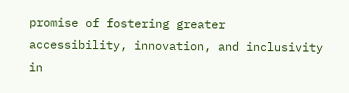promise of fostering greater accessibility, innovation, and inclusivity in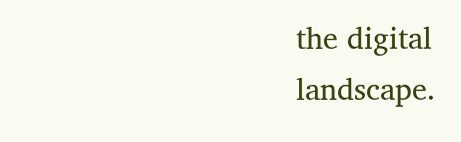the digital landscape.